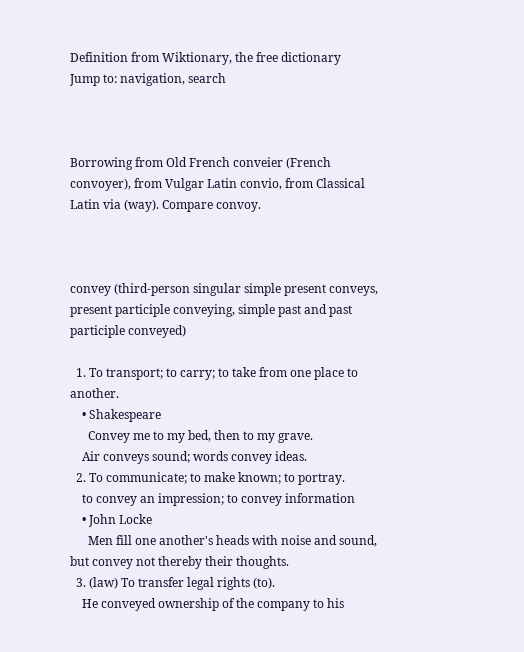Definition from Wiktionary, the free dictionary
Jump to: navigation, search



Borrowing from Old French conveier (French convoyer), from Vulgar Latin convio, from Classical Latin via (way). Compare convoy.



convey (third-person singular simple present conveys, present participle conveying, simple past and past participle conveyed)

  1. To transport; to carry; to take from one place to another.
    • Shakespeare
      Convey me to my bed, then to my grave.
    Air conveys sound; words convey ideas.
  2. To communicate; to make known; to portray.
    to convey an impression; to convey information
    • John Locke
      Men fill one another's heads with noise and sound, but convey not thereby their thoughts.
  3. (law) To transfer legal rights (to).
    He conveyed ownership of the company to his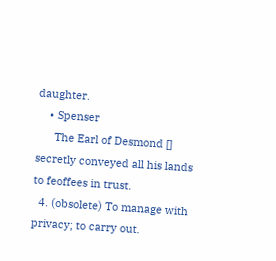daughter.
    • Spenser
      The Earl of Desmond [] secretly conveyed all his lands to feoffees in trust.
  4. (obsolete) To manage with privacy; to carry out.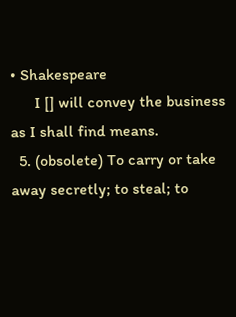• Shakespeare
      I [] will convey the business as I shall find means.
  5. (obsolete) To carry or take away secretly; to steal; to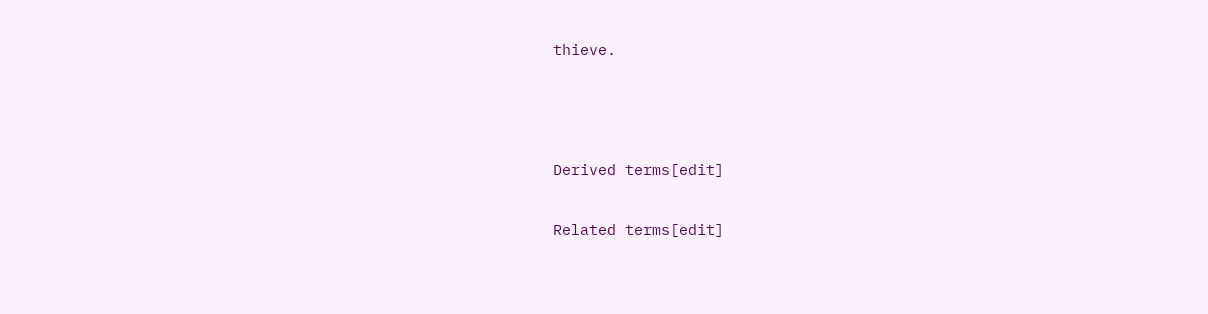thieve.



Derived terms[edit]

Related terms[edit]